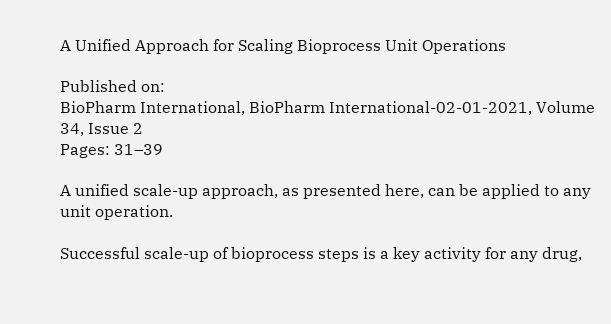A Unified Approach for Scaling Bioprocess Unit Operations

Published on:
BioPharm International, BioPharm International-02-01-2021, Volume 34, Issue 2
Pages: 31–39

A unified scale-up approach, as presented here, can be applied to any unit operation.

Successful scale-up of bioprocess steps is a key activity for any drug,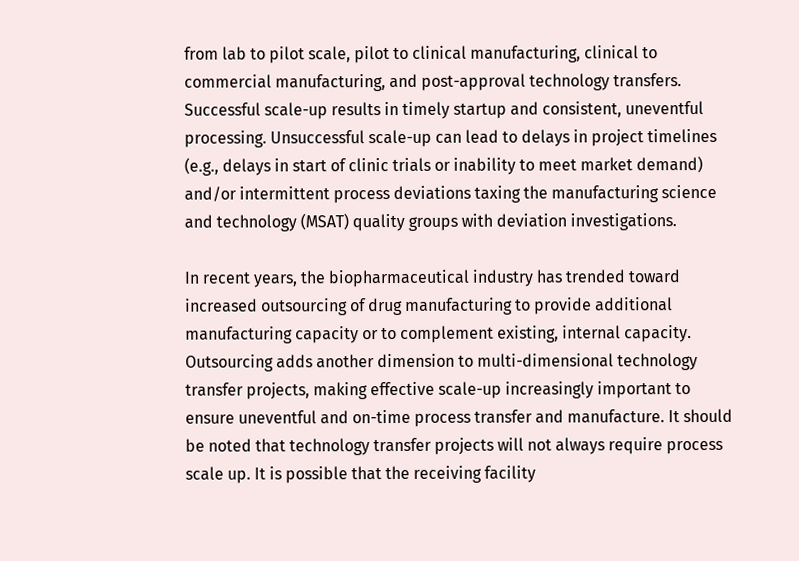from lab to pilot scale, pilot to clinical manufacturing, clinical to commercial manufacturing, and post-approval technology transfers. Successful scale-up results in timely startup and consistent, uneventful processing. Unsuccessful scale-up can lead to delays in project timelines (e.g., delays in start of clinic trials or inability to meet market demand) and/or intermittent process deviations taxing the manufacturing science and technology (MSAT) quality groups with deviation investigations.

In recent years, the biopharmaceutical industry has trended toward increased outsourcing of drug manufacturing to provide additional manufacturing capacity or to complement existing, internal capacity. Outsourcing adds another dimension to multi-dimensional technology transfer projects, making effective scale-up increasingly important to ensure uneventful and on-time process transfer and manufacture. It should be noted that technology transfer projects will not always require process scale up. It is possible that the receiving facility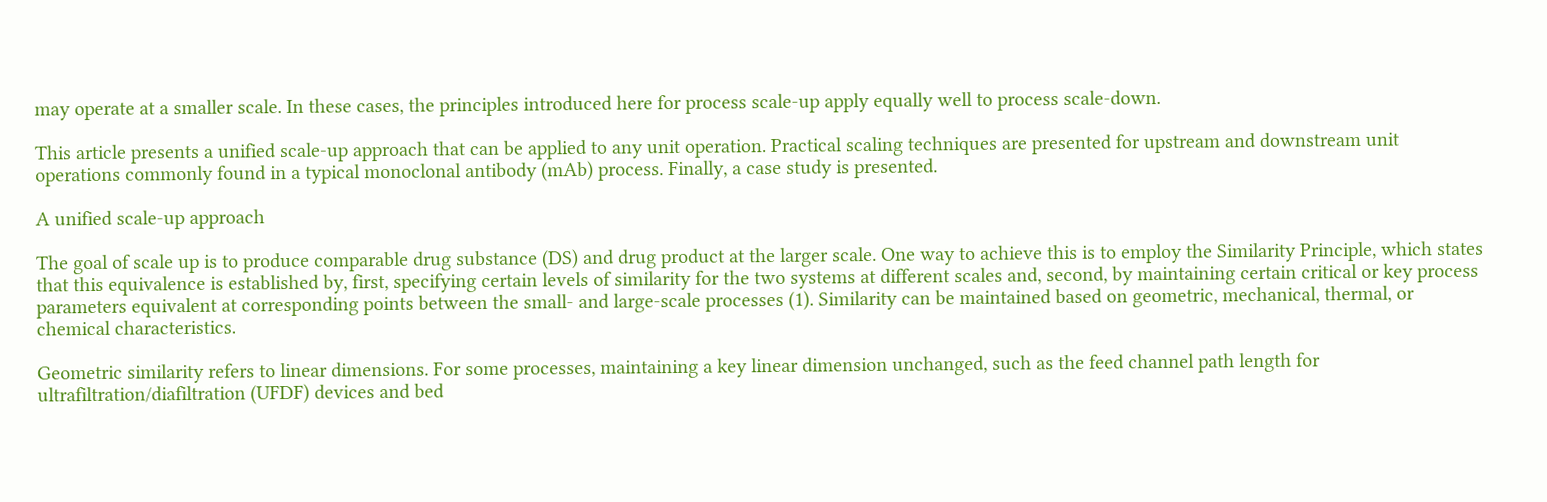may operate at a smaller scale. In these cases, the principles introduced here for process scale-up apply equally well to process scale-down.

This article presents a unified scale-up approach that can be applied to any unit operation. Practical scaling techniques are presented for upstream and downstream unit operations commonly found in a typical monoclonal antibody (mAb) process. Finally, a case study is presented.

A unified scale-up approach

The goal of scale up is to produce comparable drug substance (DS) and drug product at the larger scale. One way to achieve this is to employ the Similarity Principle, which states that this equivalence is established by, first, specifying certain levels of similarity for the two systems at different scales and, second, by maintaining certain critical or key process parameters equivalent at corresponding points between the small- and large-scale processes (1). Similarity can be maintained based on geometric, mechanical, thermal, or chemical characteristics.

Geometric similarity refers to linear dimensions. For some processes, maintaining a key linear dimension unchanged, such as the feed channel path length for ultrafiltration/diafiltration (UFDF) devices and bed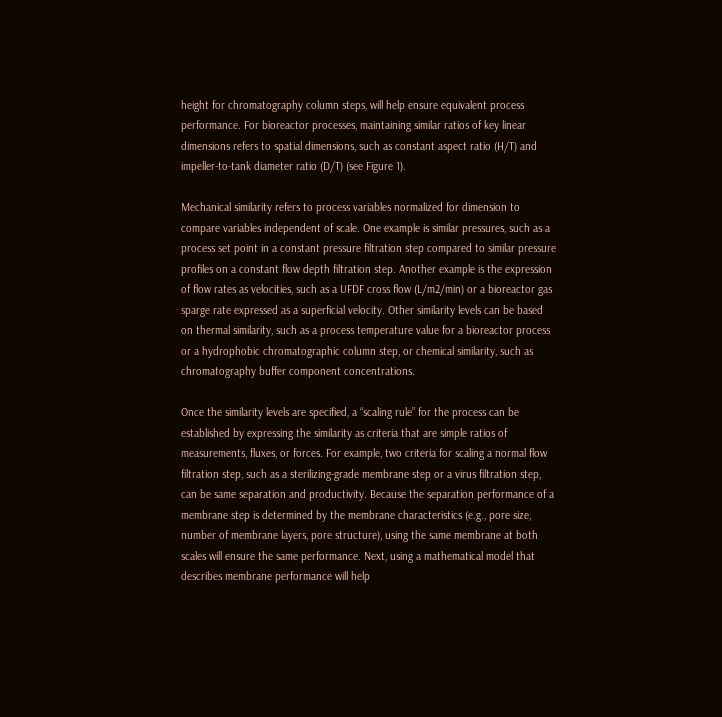height for chromatography column steps, will help ensure equivalent process performance. For bioreactor processes, maintaining similar ratios of key linear dimensions refers to spatial dimensions, such as constant aspect ratio (H/T) and impeller-to-tank diameter ratio (D/T) (see Figure 1).

Mechanical similarity refers to process variables normalized for dimension to compare variables independent of scale. One example is similar pressures, such as a process set point in a constant pressure filtration step compared to similar pressure profiles on a constant flow depth filtration step. Another example is the expression of flow rates as velocities, such as a UFDF cross flow (L/m2/min) or a bioreactor gas sparge rate expressed as a superficial velocity. Other similarity levels can be based on thermal similarity, such as a process temperature value for a bioreactor process or a hydrophobic chromatographic column step, or chemical similarity, such as chromatography buffer component concentrations.

Once the similarity levels are specified, a “scaling rule” for the process can be established by expressing the similarity as criteria that are simple ratios of measurements, fluxes, or forces. For example, two criteria for scaling a normal flow filtration step, such as a sterilizing-grade membrane step or a virus filtration step, can be same separation and productivity. Because the separation performance of a membrane step is determined by the membrane characteristics (e.g., pore size, number of membrane layers, pore structure), using the same membrane at both scales will ensure the same performance. Next, using a mathematical model that describes membrane performance will help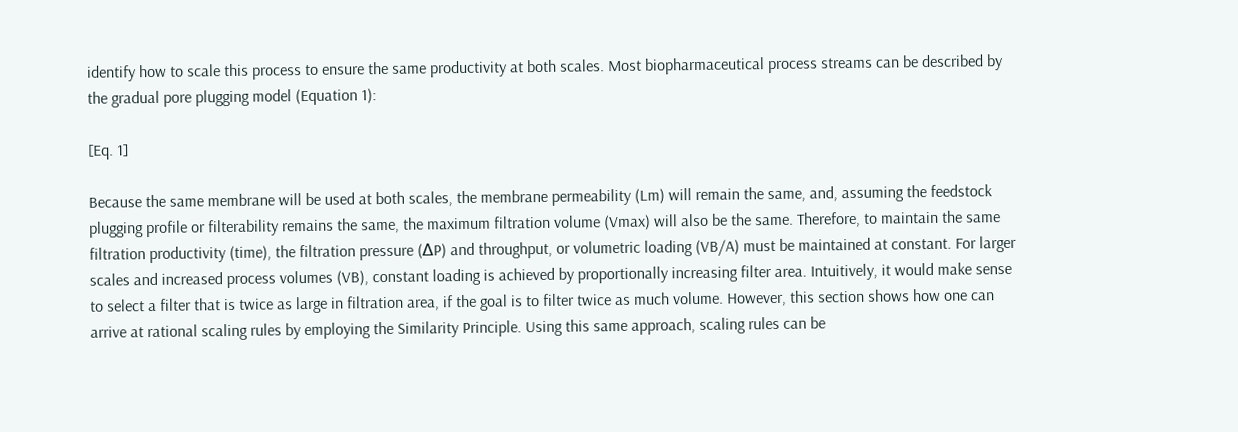identify how to scale this process to ensure the same productivity at both scales. Most biopharmaceutical process streams can be described by the gradual pore plugging model (Equation 1):

[Eq. 1]

Because the same membrane will be used at both scales, the membrane permeability (Lm) will remain the same, and, assuming the feedstock plugging profile or filterability remains the same, the maximum filtration volume (Vmax) will also be the same. Therefore, to maintain the same filtration productivity (time), the filtration pressure (∆P) and throughput, or volumetric loading (VB/A) must be maintained at constant. For larger scales and increased process volumes (VB), constant loading is achieved by proportionally increasing filter area. Intuitively, it would make sense to select a filter that is twice as large in filtration area, if the goal is to filter twice as much volume. However, this section shows how one can arrive at rational scaling rules by employing the Similarity Principle. Using this same approach, scaling rules can be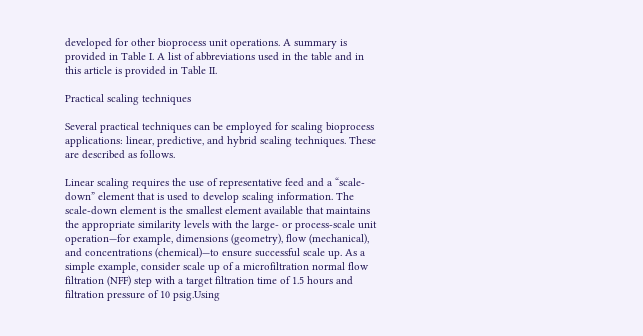developed for other bioprocess unit operations. A summary is provided in Table I. A list of abbreviations used in the table and in this article is provided in Table II.

Practical scaling techniques

Several practical techniques can be employed for scaling bioprocess applications: linear, predictive, and hybrid scaling techniques. These are described as follows.

Linear scaling requires the use of representative feed and a “scale-down” element that is used to develop scaling information. The scale-down element is the smallest element available that maintains the appropriate similarity levels with the large- or process-scale unit operation—for example, dimensions (geometry), flow (mechanical), and concentrations (chemical)—to ensure successful scale up. As a simple example, consider scale up of a microfiltration normal flow filtration (NFF) step with a target filtration time of 1.5 hours and filtration pressure of 10 psig.Using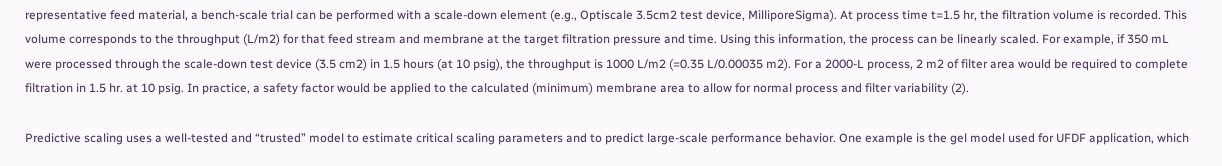representative feed material, a bench-scale trial can be performed with a scale-down element (e.g., Optiscale 3.5cm2 test device, MilliporeSigma). At process time t=1.5 hr, the filtration volume is recorded. This volume corresponds to the throughput (L/m2) for that feed stream and membrane at the target filtration pressure and time. Using this information, the process can be linearly scaled. For example, if 350 mL were processed through the scale-down test device (3.5 cm2) in 1.5 hours (at 10 psig), the throughput is 1000 L/m2 (=0.35 L/0.00035 m2). For a 2000-L process, 2 m2 of filter area would be required to complete filtration in 1.5 hr. at 10 psig. In practice, a safety factor would be applied to the calculated (minimum) membrane area to allow for normal process and filter variability (2).

Predictive scaling uses a well-tested and “trusted” model to estimate critical scaling parameters and to predict large-scale performance behavior. One example is the gel model used for UFDF application, which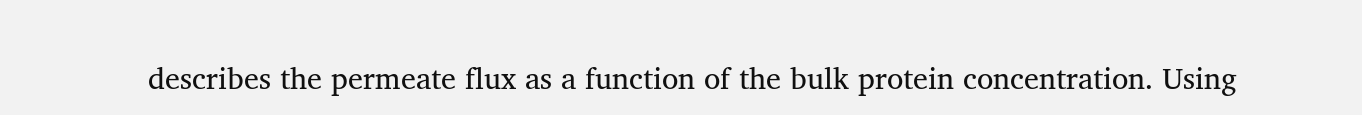describes the permeate flux as a function of the bulk protein concentration. Using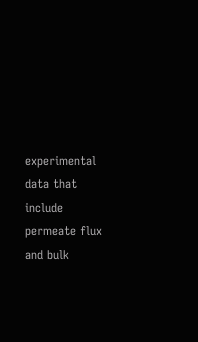experimental data that include permeate flux and bulk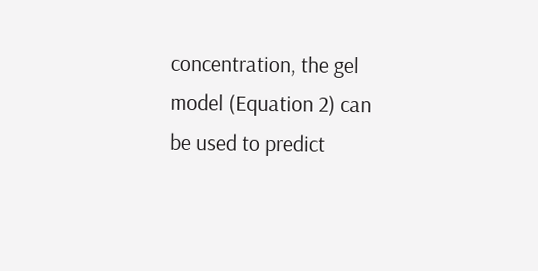concentration, the gel model (Equation 2) can be used to predict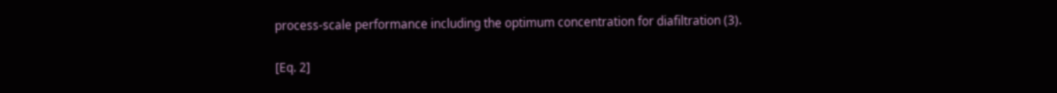process-scale performance including the optimum concentration for diafiltration (3).

[Eq. 2]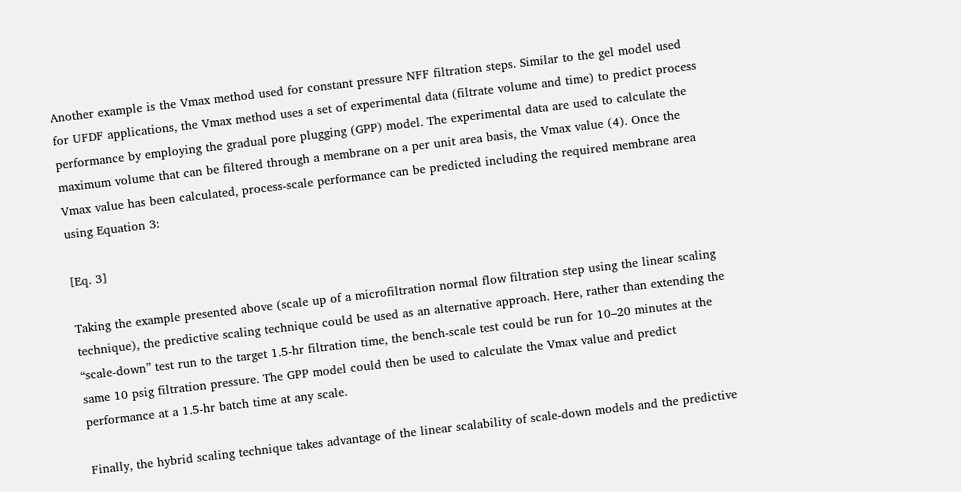Another example is the Vmax method used for constant pressure NFF filtration steps. Similar to the gel model used for UFDF applications, the Vmax method uses a set of experimental data (filtrate volume and time) to predict process performance by employing the gradual pore plugging (GPP) model. The experimental data are used to calculate the maximum volume that can be filtered through a membrane on a per unit area basis, the Vmax value (4). Once the Vmax value has been calculated, process-scale performance can be predicted including the required membrane area using Equation 3:

[Eq. 3]

Taking the example presented above (scale up of a microfiltration normal flow filtration step using the linear scaling technique), the predictive scaling technique could be used as an alternative approach. Here, rather than extending the “scale-down” test run to the target 1.5-hr filtration time, the bench-scale test could be run for 10–20 minutes at the same 10 psig filtration pressure. The GPP model could then be used to calculate the Vmax value and predict performance at a 1.5-hr batch time at any scale.

Finally, the hybrid scaling technique takes advantage of the linear scalability of scale-down models and the predictive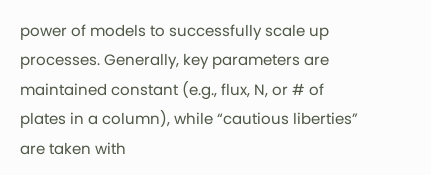power of models to successfully scale up processes. Generally, key parameters are maintained constant (e.g., flux, N, or # of plates in a column), while “cautious liberties” are taken with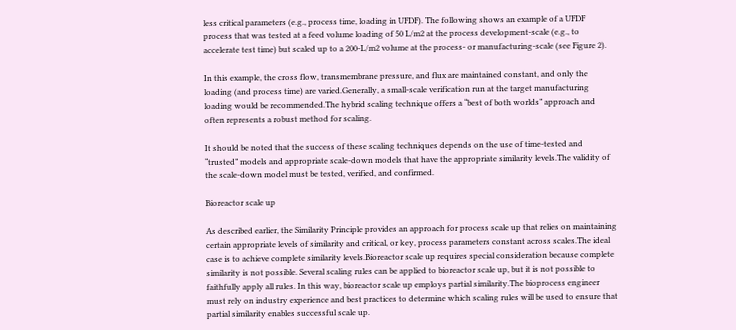less critical parameters (e.g., process time, loading in UFDF). The following shows an example of a UFDF process that was tested at a feed volume loading of 50 L/m2 at the process development-scale (e.g., to accelerate test time) but scaled up to a 200-L/m2 volume at the process- or manufacturing-scale (see Figure 2).

In this example, the cross flow, transmembrane pressure, and flux are maintained constant, and only the loading (and process time) are varied.Generally, a small-scale verification run at the target manufacturing loading would be recommended.The hybrid scaling technique offers a “best of both worlds” approach and often represents a robust method for scaling.

It should be noted that the success of these scaling techniques depends on the use of time-tested and “trusted” models and appropriate scale-down models that have the appropriate similarity levels.The validity of the scale-down model must be tested, verified, and confirmed.

Bioreactor scale up

As described earlier, the Similarity Principle provides an approach for process scale up that relies on maintaining certain appropriate levels of similarity and critical, or key, process parameters constant across scales.The ideal case is to achieve complete similarity levels.Bioreactor scale up requires special consideration because complete similarity is not possible. Several scaling rules can be applied to bioreactor scale up, but it is not possible to faithfully apply all rules. In this way, bioreactor scale up employs partial similarity.The bioprocess engineer must rely on industry experience and best practices to determine which scaling rules will be used to ensure that partial similarity enables successful scale up.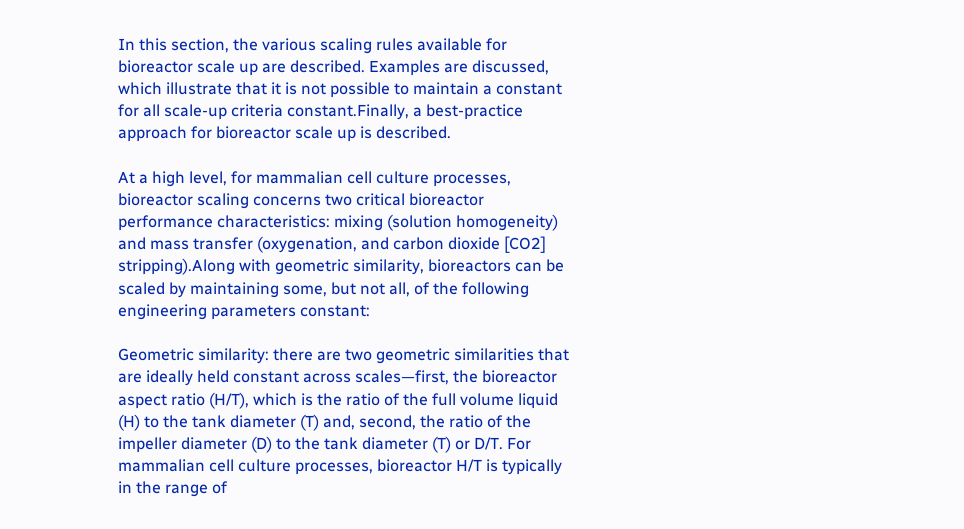In this section, the various scaling rules available for bioreactor scale up are described. Examples are discussed, which illustrate that it is not possible to maintain a constant for all scale-up criteria constant.Finally, a best-practice approach for bioreactor scale up is described.

At a high level, for mammalian cell culture processes, bioreactor scaling concerns two critical bioreactor performance characteristics: mixing (solution homogeneity) and mass transfer (oxygenation, and carbon dioxide [CO2] stripping).Along with geometric similarity, bioreactors can be scaled by maintaining some, but not all, of the following engineering parameters constant:

Geometric similarity: there are two geometric similarities that are ideally held constant across scales—first, the bioreactor aspect ratio (H/T), which is the ratio of the full volume liquid (H) to the tank diameter (T) and, second, the ratio of the impeller diameter (D) to the tank diameter (T) or D/T. For mammalian cell culture processes, bioreactor H/T is typically in the range of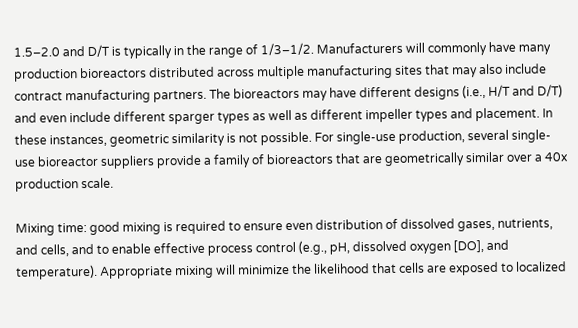1.5–2.0 and D/T is typically in the range of 1/3–1/2. Manufacturers will commonly have many production bioreactors distributed across multiple manufacturing sites that may also include contract manufacturing partners. The bioreactors may have different designs (i.e., H/T and D/T) and even include different sparger types as well as different impeller types and placement. In these instances, geometric similarity is not possible. For single-use production, several single-use bioreactor suppliers provide a family of bioreactors that are geometrically similar over a 40x production scale.

Mixing time: good mixing is required to ensure even distribution of dissolved gases, nutrients, and cells, and to enable effective process control (e.g., pH, dissolved oxygen [DO], and temperature). Appropriate mixing will minimize the likelihood that cells are exposed to localized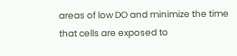areas of low DO and minimize the time that cells are exposed to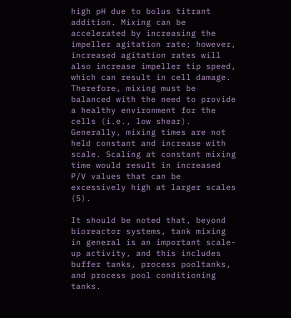high pH due to bolus titrant addition. Mixing can be accelerated by increasing the impeller agitation rate; however, increased agitation rates will also increase impeller tip speed, which can result in cell damage. Therefore, mixing must be balanced with the need to provide a healthy environment for the cells (i.e., low shear). Generally, mixing times are not held constant and increase with scale. Scaling at constant mixing time would result in increased P/V values that can be excessively high at larger scales (5).

It should be noted that, beyond bioreactor systems, tank mixing in general is an important scale-up activity, and this includes buffer tanks, process pooltanks, and process pool conditioning tanks.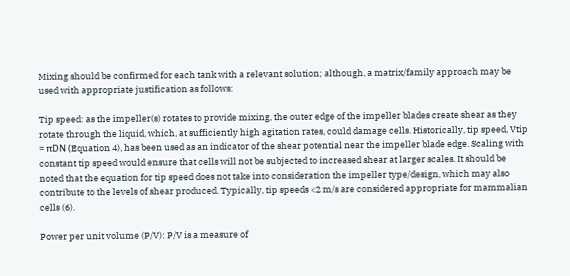Mixing should be confirmed for each tank with a relevant solution; although, a matrix/family approach may be used with appropriate justification as follows:

Tip speed: as the impeller(s) rotates to provide mixing, the outer edge of the impeller blades create shear as they rotate through the liquid, which, at sufficiently high agitation rates, could damage cells. Historically, tip speed, Vtip = πDN (Equation 4), has been used as an indicator of the shear potential near the impeller blade edge. Scaling with constant tip speed would ensure that cells will not be subjected to increased shear at larger scales. It should be noted that the equation for tip speed does not take into consideration the impeller type/design, which may also contribute to the levels of shear produced. Typically, tip speeds <2 m/s are considered appropriate for mammalian cells (6).

Power per unit volume (P/V): P/V is a measure of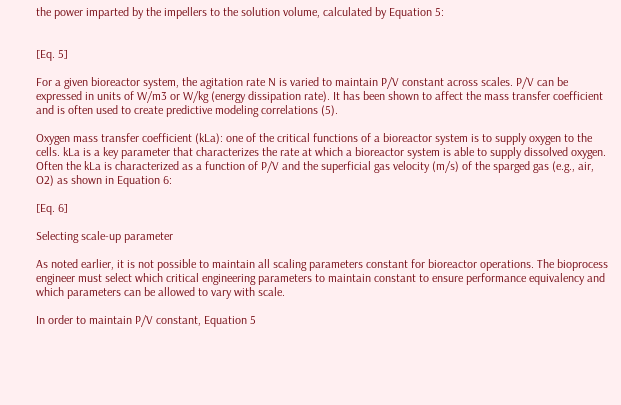the power imparted by the impellers to the solution volume, calculated by Equation 5:


[Eq. 5]

For a given bioreactor system, the agitation rate N is varied to maintain P/V constant across scales. P/V can be expressed in units of W/m3 or W/kg (energy dissipation rate). It has been shown to affect the mass transfer coefficient and is often used to create predictive modeling correlations (5).

Oxygen mass transfer coefficient (kLa): one of the critical functions of a bioreactor system is to supply oxygen to the cells. kLa is a key parameter that characterizes the rate at which a bioreactor system is able to supply dissolved oxygen. Often the kLa is characterized as a function of P/V and the superficial gas velocity (m/s) of the sparged gas (e.g., air, O2) as shown in Equation 6:

[Eq. 6]

Selecting scale-up parameter

As noted earlier, it is not possible to maintain all scaling parameters constant for bioreactor operations. The bioprocess engineer must select which critical engineering parameters to maintain constant to ensure performance equivalency and which parameters can be allowed to vary with scale.

In order to maintain P/V constant, Equation 5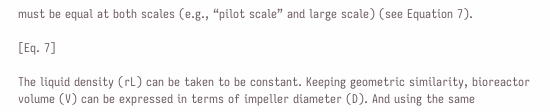must be equal at both scales (e.g., “pilot scale” and large scale) (see Equation 7).

[Eq. 7]

The liquid density (rL) can be taken to be constant. Keeping geometric similarity, bioreactor volume (V) can be expressed in terms of impeller diameter (D). And using the same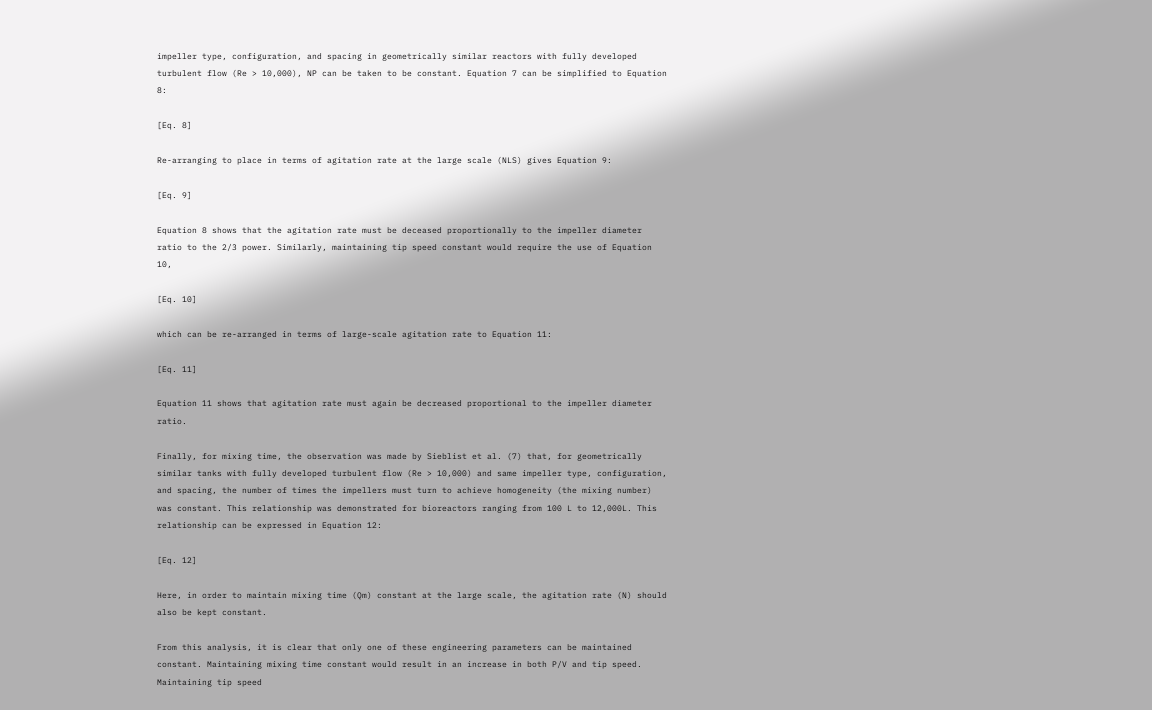impeller type, configuration, and spacing in geometrically similar reactors with fully developed turbulent flow (Re > 10,000), NP can be taken to be constant. Equation 7 can be simplified to Equation 8:

[Eq. 8]

Re-arranging to place in terms of agitation rate at the large scale (NLS) gives Equation 9:

[Eq. 9]

Equation 8 shows that the agitation rate must be deceased proportionally to the impeller diameter ratio to the 2/3 power. Similarly, maintaining tip speed constant would require the use of Equation 10,

[Eq. 10]

which can be re-arranged in terms of large-scale agitation rate to Equation 11:

[Eq. 11]

Equation 11 shows that agitation rate must again be decreased proportional to the impeller diameter ratio.

Finally, for mixing time, the observation was made by Sieblist et al. (7) that, for geometrically similar tanks with fully developed turbulent flow (Re > 10,000) and same impeller type, configuration, and spacing, the number of times the impellers must turn to achieve homogeneity (the mixing number) was constant. This relationship was demonstrated for bioreactors ranging from 100 L to 12,000L. This relationship can be expressed in Equation 12:

[Eq. 12]

Here, in order to maintain mixing time (Qm) constant at the large scale, the agitation rate (N) should also be kept constant.

From this analysis, it is clear that only one of these engineering parameters can be maintained constant. Maintaining mixing time constant would result in an increase in both P/V and tip speed. Maintaining tip speed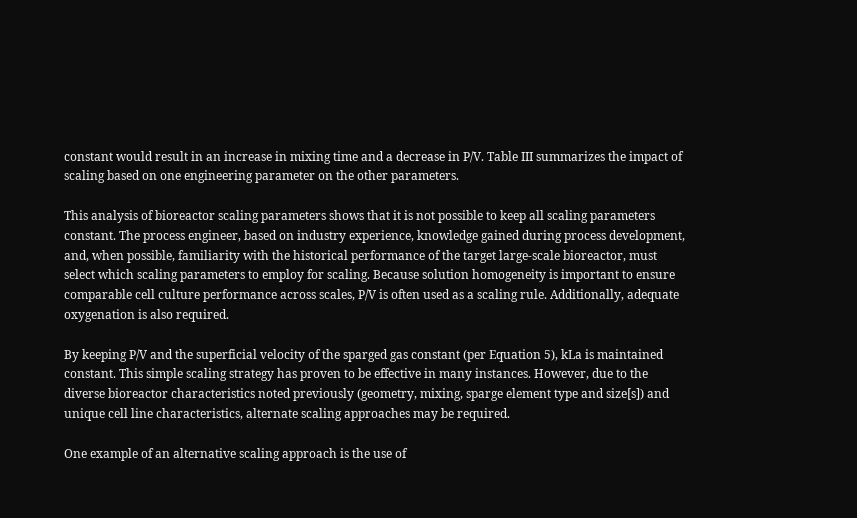constant would result in an increase in mixing time and a decrease in P/V. Table III summarizes the impact of scaling based on one engineering parameter on the other parameters.

This analysis of bioreactor scaling parameters shows that it is not possible to keep all scaling parameters constant. The process engineer, based on industry experience, knowledge gained during process development, and, when possible, familiarity with the historical performance of the target large-scale bioreactor, must select which scaling parameters to employ for scaling. Because solution homogeneity is important to ensure comparable cell culture performance across scales, P/V is often used as a scaling rule. Additionally, adequate oxygenation is also required.

By keeping P/V and the superficial velocity of the sparged gas constant (per Equation 5), kLa is maintained constant. This simple scaling strategy has proven to be effective in many instances. However, due to the diverse bioreactor characteristics noted previously (geometry, mixing, sparge element type and size[s]) and unique cell line characteristics, alternate scaling approaches may be required.

One example of an alternative scaling approach is the use of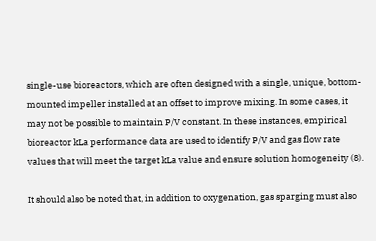single-use bioreactors, which are often designed with a single, unique, bottom-mounted impeller installed at an offset to improve mixing. In some cases, it may not be possible to maintain P/V constant. In these instances, empirical bioreactor kLa performance data are used to identify P/V and gas flow rate values that will meet the target kLa value and ensure solution homogeneity (8).

It should also be noted that, in addition to oxygenation, gas sparging must also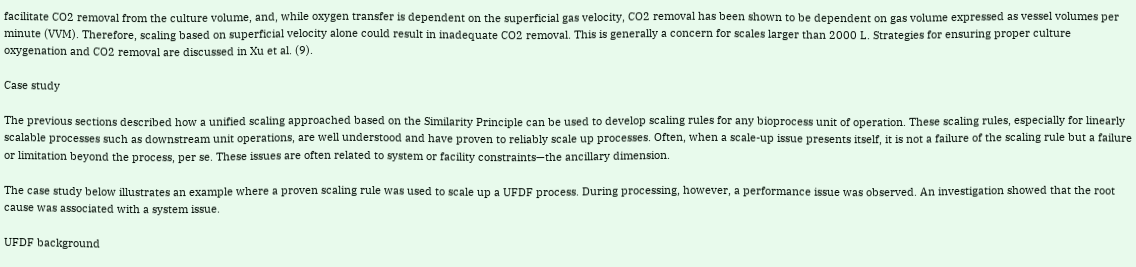facilitate CO2 removal from the culture volume, and, while oxygen transfer is dependent on the superficial gas velocity, CO2 removal has been shown to be dependent on gas volume expressed as vessel volumes per minute (VVM). Therefore, scaling based on superficial velocity alone could result in inadequate CO2 removal. This is generally a concern for scales larger than 2000 L. Strategies for ensuring proper culture oxygenation and CO2 removal are discussed in Xu et al. (9).

Case study

The previous sections described how a unified scaling approached based on the Similarity Principle can be used to develop scaling rules for any bioprocess unit of operation. These scaling rules, especially for linearly scalable processes such as downstream unit operations, are well understood and have proven to reliably scale up processes. Often, when a scale-up issue presents itself, it is not a failure of the scaling rule but a failure or limitation beyond the process, per se. These issues are often related to system or facility constraints—the ancillary dimension.

The case study below illustrates an example where a proven scaling rule was used to scale up a UFDF process. During processing, however, a performance issue was observed. An investigation showed that the root cause was associated with a system issue.

UFDF background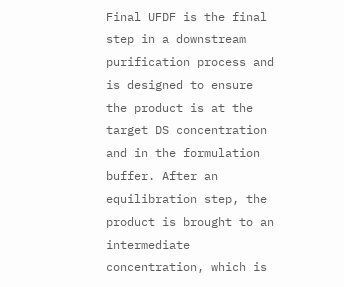Final UFDF is the final step in a downstream purification process and is designed to ensure the product is at the target DS concentration and in the formulation buffer. After an equilibration step, the product is brought to an intermediate concentration, which is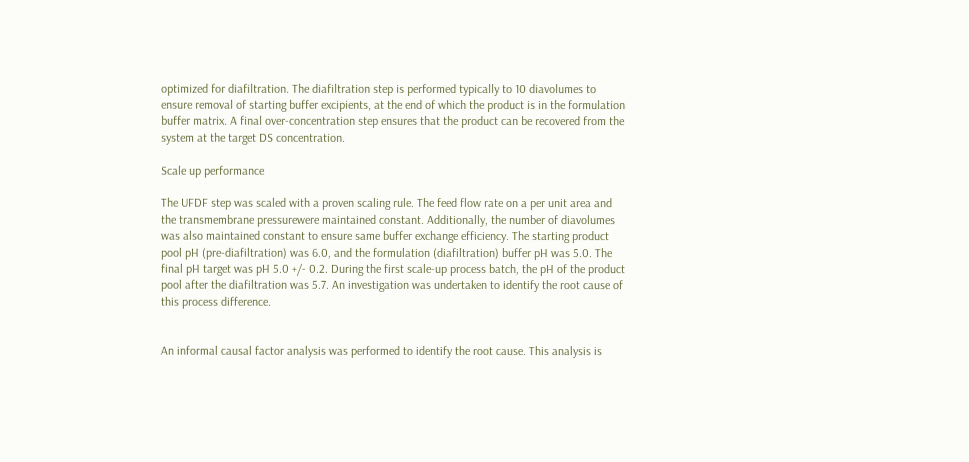optimized for diafiltration. The diafiltration step is performed typically to 10 diavolumes to ensure removal of starting buffer excipients, at the end of which the product is in the formulation buffer matrix. A final over-concentration step ensures that the product can be recovered from the system at the target DS concentration.

Scale up performance

The UFDF step was scaled with a proven scaling rule. The feed flow rate on a per unit area and the transmembrane pressurewere maintained constant. Additionally, the number of diavolumes was also maintained constant to ensure same buffer exchange efficiency. The starting product pool pH (pre-diafiltration) was 6.0, and the formulation (diafiltration) buffer pH was 5.0. The final pH target was pH 5.0 +/- 0.2. During the first scale-up process batch, the pH of the product pool after the diafiltration was 5.7. An investigation was undertaken to identify the root cause of this process difference.


An informal causal factor analysis was performed to identify the root cause. This analysis is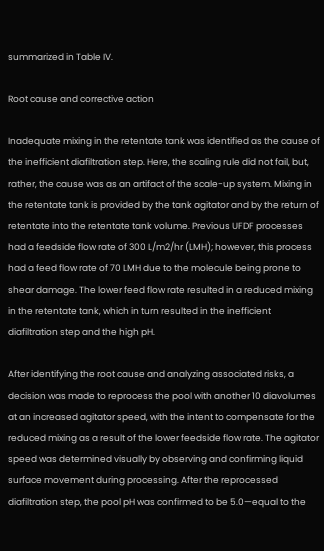summarized in Table IV.

Root cause and corrective action

Inadequate mixing in the retentate tank was identified as the cause of the inefficient diafiltration step. Here, the scaling rule did not fail, but, rather, the cause was as an artifact of the scale-up system. Mixing in the retentate tank is provided by the tank agitator and by the return of retentate into the retentate tank volume. Previous UFDF processes had a feedside flow rate of 300 L/m2/hr (LMH); however, this process had a feed flow rate of 70 LMH due to the molecule being prone to shear damage. The lower feed flow rate resulted in a reduced mixing in the retentate tank, which in turn resulted in the inefficient diafiltration step and the high pH.

After identifying the root cause and analyzing associated risks, a decision was made to reprocess the pool with another 10 diavolumes at an increased agitator speed, with the intent to compensate for the reduced mixing as a result of the lower feedside flow rate. The agitator speed was determined visually by observing and confirming liquid surface movement during processing. After the reprocessed diafiltration step, the pool pH was confirmed to be 5.0—equal to the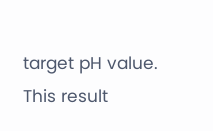target pH value. This result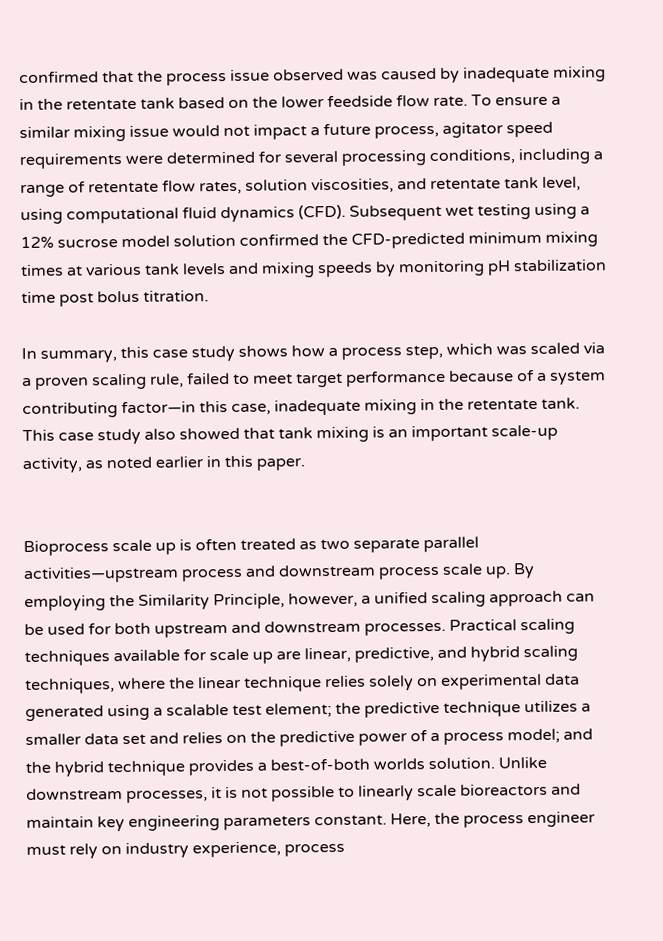confirmed that the process issue observed was caused by inadequate mixing in the retentate tank based on the lower feedside flow rate. To ensure a similar mixing issue would not impact a future process, agitator speed requirements were determined for several processing conditions, including a range of retentate flow rates, solution viscosities, and retentate tank level, using computational fluid dynamics (CFD). Subsequent wet testing using a 12% sucrose model solution confirmed the CFD-predicted minimum mixing times at various tank levels and mixing speeds by monitoring pH stabilization time post bolus titration.

In summary, this case study shows how a process step, which was scaled via a proven scaling rule, failed to meet target performance because of a system contributing factor—in this case, inadequate mixing in the retentate tank. This case study also showed that tank mixing is an important scale-up activity, as noted earlier in this paper.


Bioprocess scale up is often treated as two separate parallel activities—upstream process and downstream process scale up. By employing the Similarity Principle, however, a unified scaling approach can be used for both upstream and downstream processes. Practical scaling techniques available for scale up are linear, predictive, and hybrid scaling techniques, where the linear technique relies solely on experimental data generated using a scalable test element; the predictive technique utilizes a smaller data set and relies on the predictive power of a process model; and the hybrid technique provides a best-of-both worlds solution. Unlike downstream processes, it is not possible to linearly scale bioreactors and maintain key engineering parameters constant. Here, the process engineer must rely on industry experience, process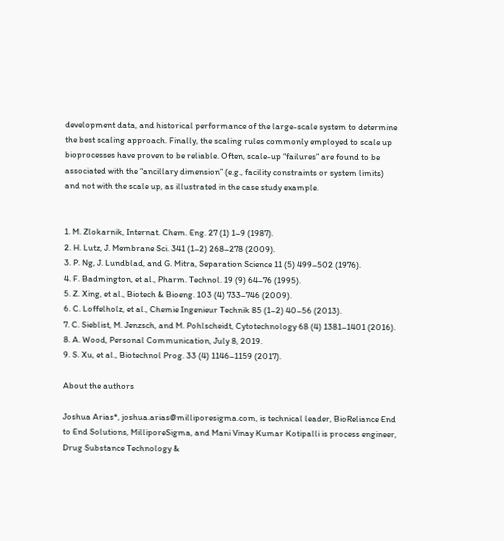development data, and historical performance of the large-scale system to determine the best scaling approach. Finally, the scaling rules commonly employed to scale up bioprocesses have proven to be reliable. Often, scale-up “failures” are found to be associated with the “ancillary dimension” (e.g., facility constraints or system limits) and not with the scale up, as illustrated in the case study example.


1. M. Zlokarnik, Internat. Chem. Eng. 27 (1) 1–9 (1987).
2. H. Lutz, J. Membrane Sci. 341 (1–2) 268–278 (2009).
3. P. Ng, J. Lundblad, and G. Mitra, Separation Science 11 (5) 499–502 (1976).
4. F. Badmington, et al., Pharm. Technol. 19 (9) 64–76 (1995).
5. Z. Xing, et al., Biotech & Bioeng. 103 (4) 733–746 (2009).
6. C. Loffelholz, et al., Chemie Ingenieur Technik 85 (1–2) 40–56 (2013).
7. C. Sieblist, M. Jenzsch, and M. Pohlscheidt, Cytotechnology 68 (4) 1381–1401 (2016).
8. A. Wood, Personal Communication, July 8, 2019.
9. S. Xu, et al., Biotechnol Prog. 33 (4) 1146–1159 (2017).

About the authors

Joshua Arias*, joshua.arias@milliporesigma.com, is technical leader, BioReliance End to End Solutions, MilliporeSigma, and Mani Vinay Kumar Kotipalli is process engineer, Drug Substance Technology &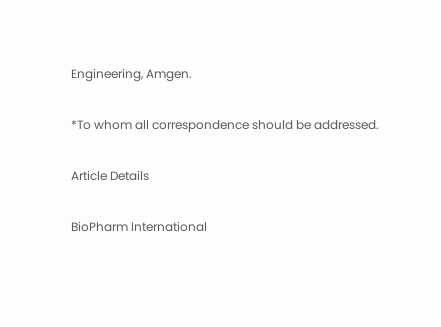Engineering, Amgen.

*To whom all correspondence should be addressed.

Article Details

BioPharm International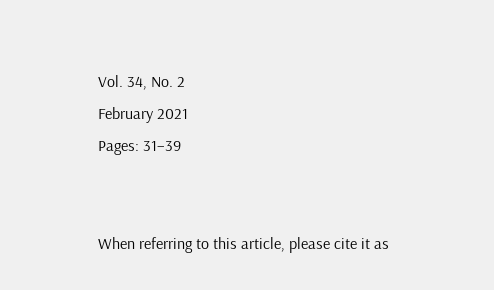Vol. 34, No. 2
February 2021
Pages: 31–39


When referring to this article, please cite it as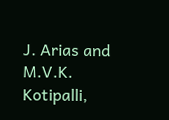J. Arias and M.V.K. Kotipalli,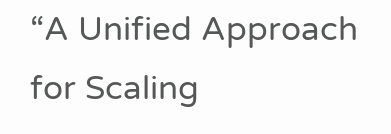“A Unified Approach for Scaling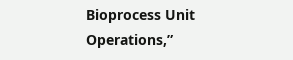Bioprocess Unit Operations,”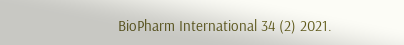BioPharm International 34 (2) 2021.